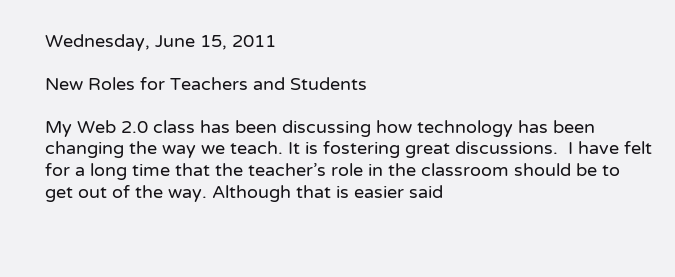Wednesday, June 15, 2011

New Roles for Teachers and Students

My Web 2.0 class has been discussing how technology has been changing the way we teach. It is fostering great discussions.  I have felt for a long time that the teacher’s role in the classroom should be to get out of the way. Although that is easier said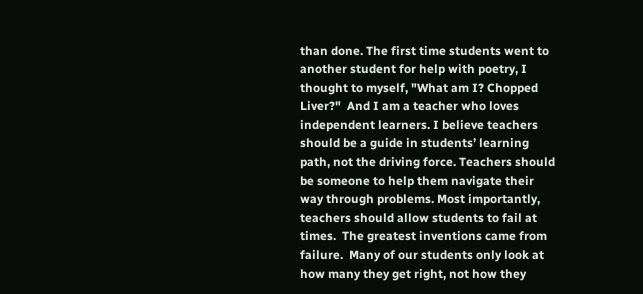than done. The first time students went to another student for help with poetry, I thought to myself, "What am I? Chopped Liver?"  And I am a teacher who loves independent learners. I believe teachers should be a guide in students’ learning path, not the driving force. Teachers should be someone to help them navigate their way through problems. Most importantly, teachers should allow students to fail at times.  The greatest inventions came from failure.  Many of our students only look at how many they get right, not how they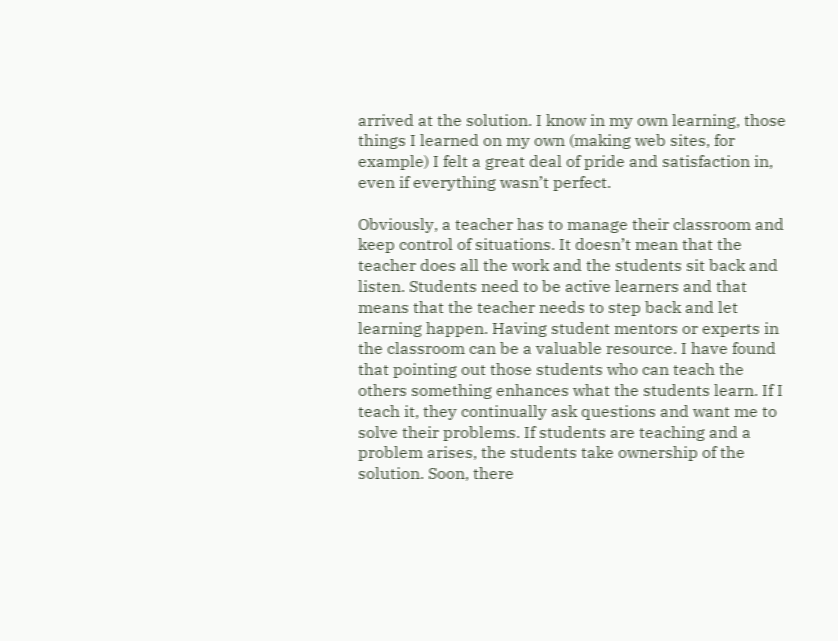arrived at the solution. I know in my own learning, those things I learned on my own (making web sites, for example) I felt a great deal of pride and satisfaction in, even if everything wasn’t perfect.

Obviously, a teacher has to manage their classroom and keep control of situations. It doesn’t mean that the teacher does all the work and the students sit back and listen. Students need to be active learners and that means that the teacher needs to step back and let learning happen. Having student mentors or experts in the classroom can be a valuable resource. I have found that pointing out those students who can teach the others something enhances what the students learn. If I teach it, they continually ask questions and want me to solve their problems. If students are teaching and a problem arises, the students take ownership of the solution. Soon, there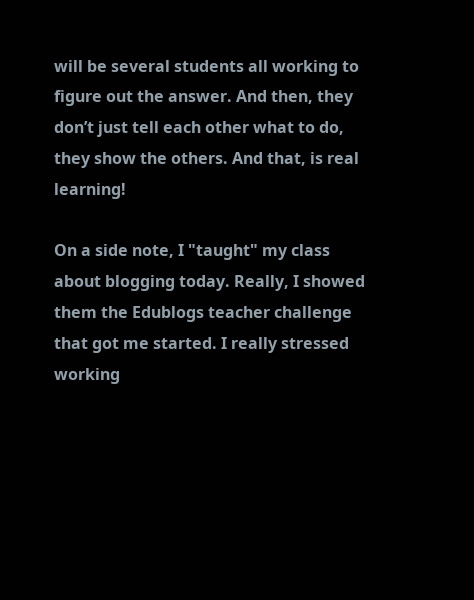will be several students all working to figure out the answer. And then, they don’t just tell each other what to do, they show the others. And that, is real learning!

On a side note, I "taught" my class about blogging today. Really, I showed them the Edublogs teacher challenge that got me started. I really stressed working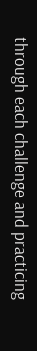through each challenge and practicing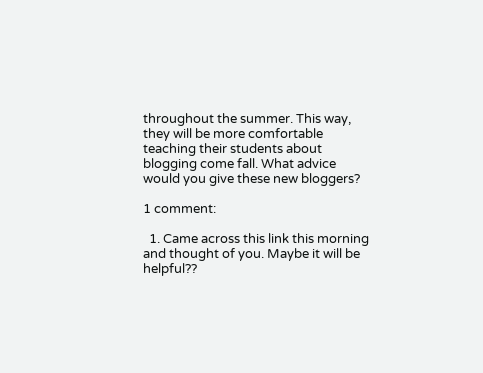throughout the summer. This way, they will be more comfortable  teaching their students about blogging come fall. What advice would you give these new bloggers?

1 comment:

  1. Came across this link this morning and thought of you. Maybe it will be helpful??